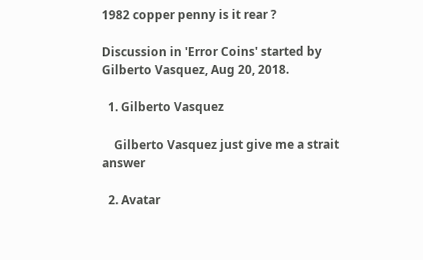1982 copper penny is it rear ?

Discussion in 'Error Coins' started by Gilberto Vasquez, Aug 20, 2018.

  1. Gilberto Vasquez

    Gilberto Vasquez just give me a strait answer

  2. Avatar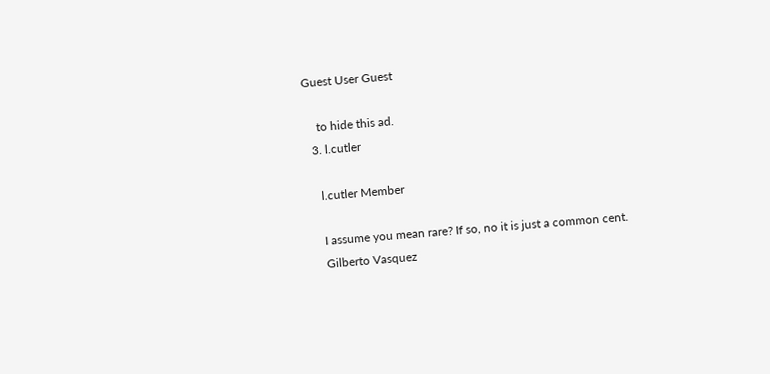Guest User Guest

    to hide this ad.
  3. l.cutler

    l.cutler Member

    I assume you mean rare? If so, no it is just a common cent.
    Gilberto Vasquez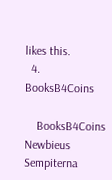likes this.
  4. BooksB4Coins

    BooksB4Coins Newbieus Sempiterna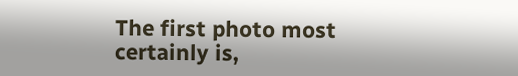The first photo most certainly is,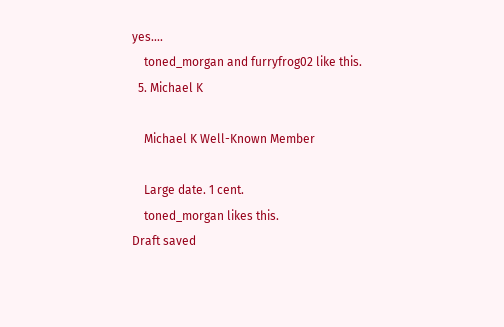yes....
    toned_morgan and furryfrog02 like this.
  5. Michael K

    Michael K Well-Known Member

    Large date. 1 cent.
    toned_morgan likes this.
Draft saved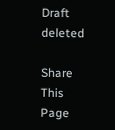Draft deleted

Share This Page